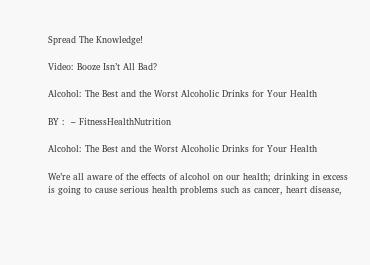Spread The Knowledge!

Video: Booze Isn’t All Bad?

Alcohol: The Best and the Worst Alcoholic Drinks for Your Health

BY :  – FitnessHealthNutrition

Alcohol: The Best and the Worst Alcoholic Drinks for Your Health

We’re all aware of the effects of alcohol on our health; drinking in excess is going to cause serious health problems such as cancer, heart disease,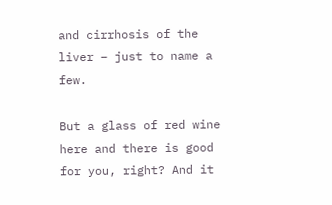and cirrhosis of the liver – just to name a few.

But a glass of red wine here and there is good for you, right? And it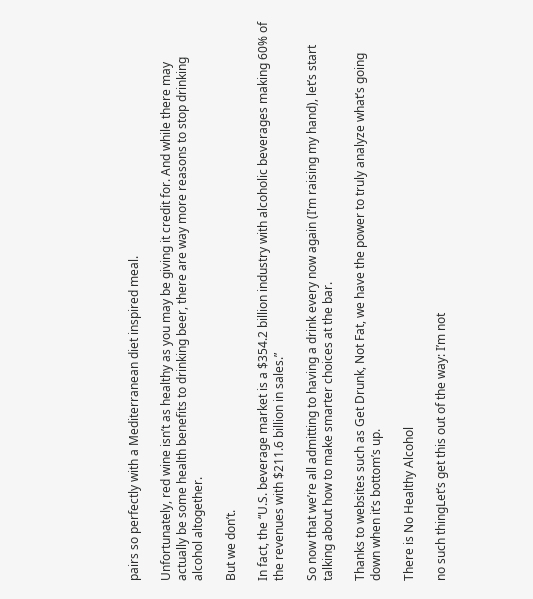pairs so perfectly with a Mediterranean diet inspired meal.

Unfortunately, red wine isn’t as healthy as you may be giving it credit for. And while there may actually be some health benefits to drinking beer, there are way more reasons to stop drinking alcohol altogether.

But we don’t.

In fact, the “U.S. beverage market is a $354.2 billion industry with alcoholic beverages making 60% of the revenues with $211.6 billion in sales.”

So now that we’re all admitting to having a drink every now again (I’m raising my hand), let’s start talking about how to make smarter choices at the bar.

Thanks to websites such as Get Drunk, Not Fat, we have the power to truly analyze what’s going down when it’s bottom’s up.

There is No Healthy Alcohol

no such thingLet’s get this out of the way: I’m not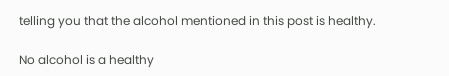telling you that the alcohol mentioned in this post is healthy.

No alcohol is a healthy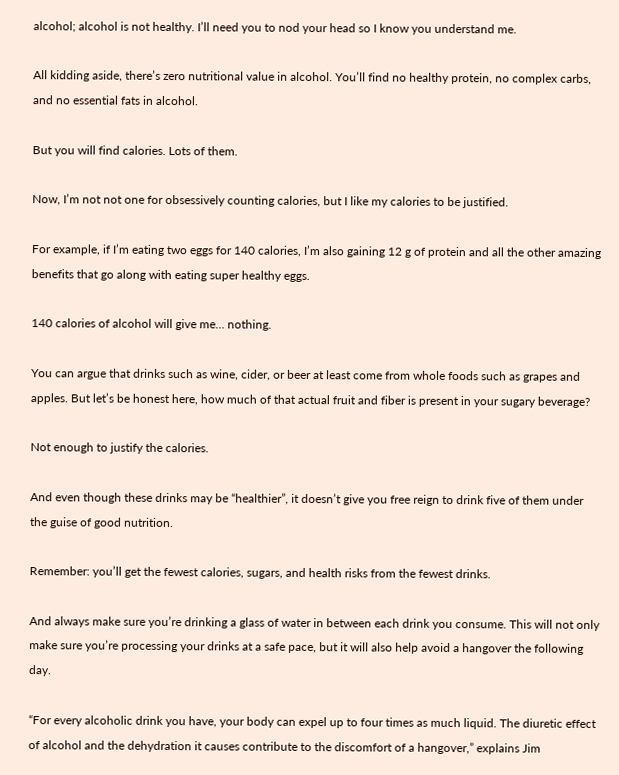alcohol; alcohol is not healthy. I’ll need you to nod your head so I know you understand me.

All kidding aside, there’s zero nutritional value in alcohol. You’ll find no healthy protein, no complex carbs, and no essential fats in alcohol.

But you will find calories. Lots of them.

Now, I’m not not one for obsessively counting calories, but I like my calories to be justified.

For example, if I’m eating two eggs for 140 calories, I’m also gaining 12 g of protein and all the other amazing benefits that go along with eating super healthy eggs.

140 calories of alcohol will give me… nothing.

You can argue that drinks such as wine, cider, or beer at least come from whole foods such as grapes and apples. But let’s be honest here, how much of that actual fruit and fiber is present in your sugary beverage?

Not enough to justify the calories.

And even though these drinks may be “healthier”, it doesn’t give you free reign to drink five of them under the guise of good nutrition.

Remember: you’ll get the fewest calories, sugars, and health risks from the fewest drinks.

And always make sure you’re drinking a glass of water in between each drink you consume. This will not only make sure you’re processing your drinks at a safe pace, but it will also help avoid a hangover the following day.

“For every alcoholic drink you have, your body can expel up to four times as much liquid. The diuretic effect of alcohol and the dehydration it causes contribute to the discomfort of a hangover,” explains Jim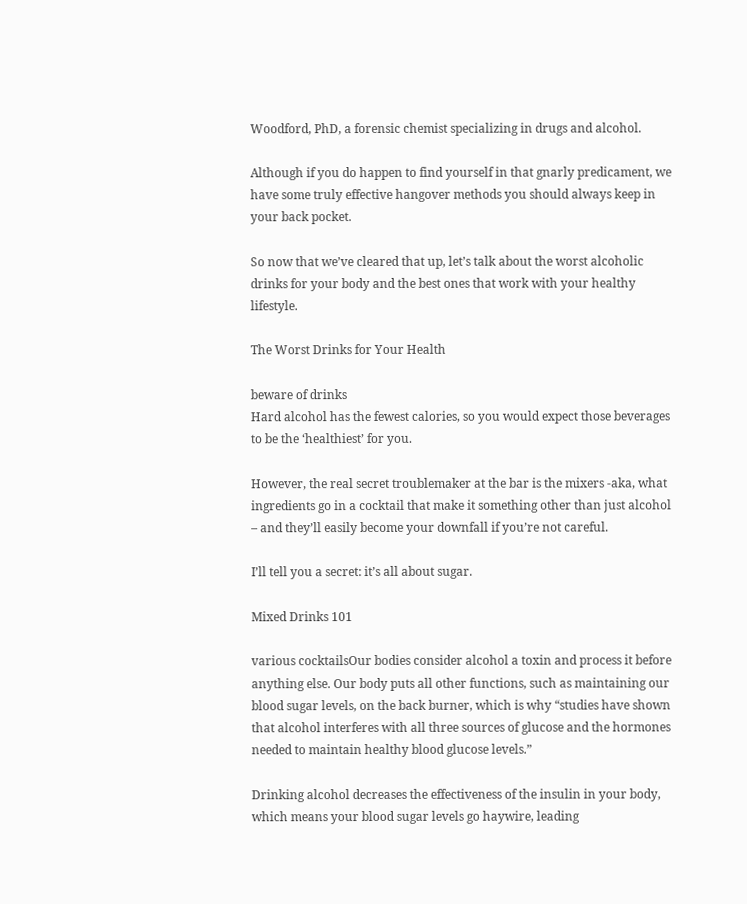Woodford, PhD, a forensic chemist specializing in drugs and alcohol.

Although if you do happen to find yourself in that gnarly predicament, we have some truly effective hangover methods you should always keep in your back pocket.

So now that we’ve cleared that up, let’s talk about the worst alcoholic drinks for your body and the best ones that work with your healthy lifestyle.

The Worst Drinks for Your Health

beware of drinks
Hard alcohol has the fewest calories, so you would expect those beverages to be the ‘healthiest’ for you.

However, the real secret troublemaker at the bar is the mixers -aka, what ingredients go in a cocktail that make it something other than just alcohol – and they’ll easily become your downfall if you’re not careful.

I’ll tell you a secret: it’s all about sugar.

Mixed Drinks 101

various cocktailsOur bodies consider alcohol a toxin and process it before anything else. Our body puts all other functions, such as maintaining our blood sugar levels, on the back burner, which is why “studies have shown that alcohol interferes with all three sources of glucose and the hormones needed to maintain healthy blood glucose levels.”

Drinking alcohol decreases the effectiveness of the insulin in your body, which means your blood sugar levels go haywire, leading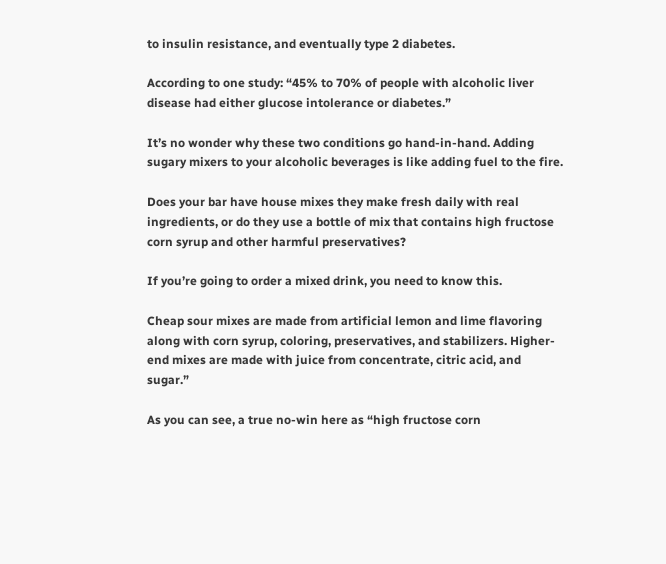to insulin resistance, and eventually type 2 diabetes.

According to one study: “45% to 70% of people with alcoholic liver disease had either glucose intolerance or diabetes.”

It’s no wonder why these two conditions go hand-in-hand. Adding sugary mixers to your alcoholic beverages is like adding fuel to the fire.

Does your bar have house mixes they make fresh daily with real ingredients, or do they use a bottle of mix that contains high fructose corn syrup and other harmful preservatives?

If you’re going to order a mixed drink, you need to know this.

Cheap sour mixes are made from artificial lemon and lime flavoring along with corn syrup, coloring, preservatives, and stabilizers. Higher-end mixes are made with juice from concentrate, citric acid, and sugar.”

As you can see, a true no-win here as “high fructose corn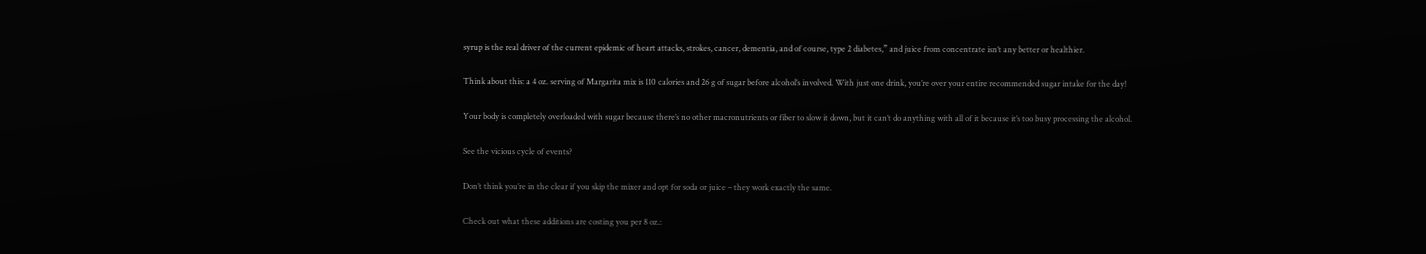syrup is the real driver of the current epidemic of heart attacks, strokes, cancer, dementia, and of course, type 2 diabetes,” and juice from concentrate isn’t any better or healthier.

Think about this: a 4 oz. serving of Margarita mix is 110 calories and 26 g of sugar before alcohol’s involved. With just one drink, you’re over your entire recommended sugar intake for the day!

Your body is completely overloaded with sugar because there’s no other macronutrients or fiber to slow it down, but it can’t do anything with all of it because it’s too busy processing the alcohol.

See the vicious cycle of events?

Don’t think you’re in the clear if you skip the mixer and opt for soda or juice – they work exactly the same.

Check out what these additions are costing you per 8 oz.: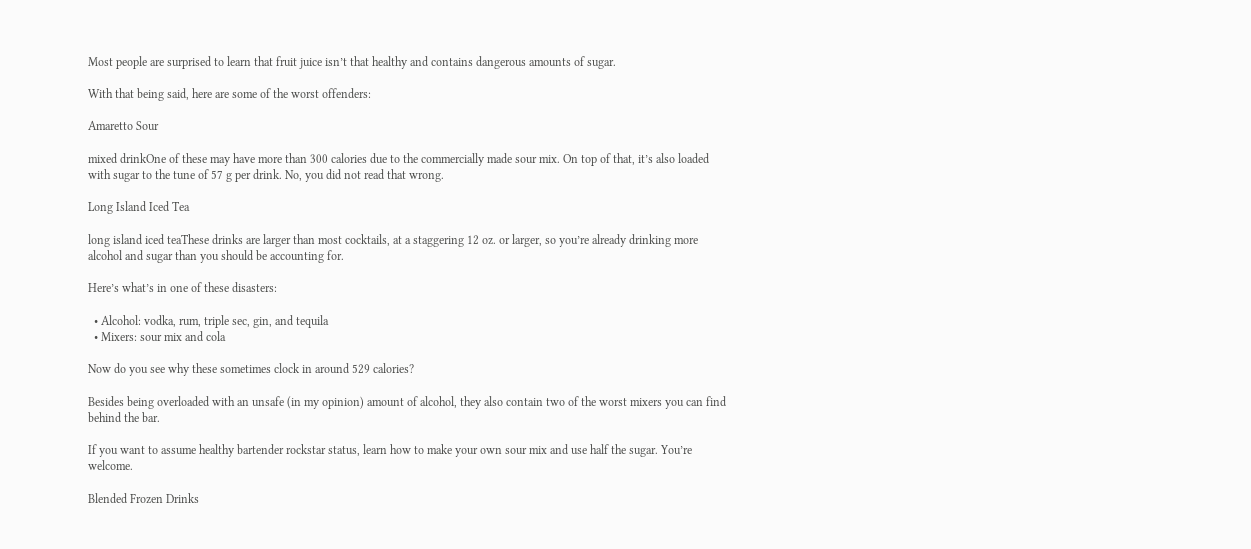Most people are surprised to learn that fruit juice isn’t that healthy and contains dangerous amounts of sugar.

With that being said, here are some of the worst offenders:

Amaretto Sour

mixed drinkOne of these may have more than 300 calories due to the commercially made sour mix. On top of that, it’s also loaded with sugar to the tune of 57 g per drink. No, you did not read that wrong.

Long Island Iced Tea

long island iced teaThese drinks are larger than most cocktails, at a staggering 12 oz. or larger, so you’re already drinking more alcohol and sugar than you should be accounting for.

Here’s what’s in one of these disasters:

  • Alcohol: vodka, rum, triple sec, gin, and tequila
  • Mixers: sour mix and cola

Now do you see why these sometimes clock in around 529 calories?

Besides being overloaded with an unsafe (in my opinion) amount of alcohol, they also contain two of the worst mixers you can find behind the bar.

If you want to assume healthy bartender rockstar status, learn how to make your own sour mix and use half the sugar. You’re welcome.

Blended Frozen Drinks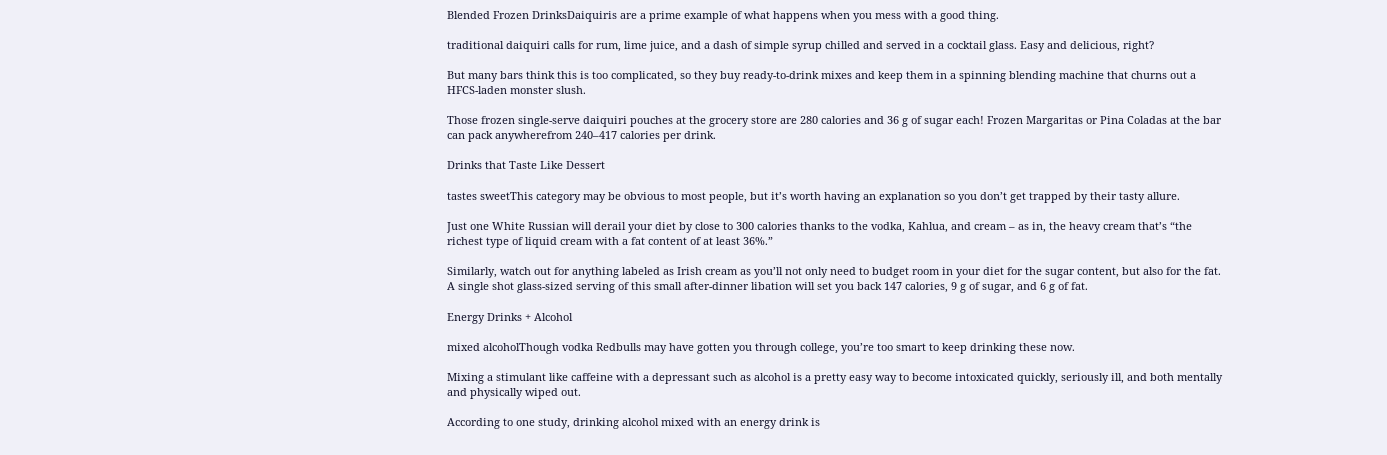Blended Frozen DrinksDaiquiris are a prime example of what happens when you mess with a good thing.

traditional daiquiri calls for rum, lime juice, and a dash of simple syrup chilled and served in a cocktail glass. Easy and delicious, right?

But many bars think this is too complicated, so they buy ready-to-drink mixes and keep them in a spinning blending machine that churns out a HFCS-laden monster slush.

Those frozen single-serve daiquiri pouches at the grocery store are 280 calories and 36 g of sugar each! Frozen Margaritas or Pina Coladas at the bar can pack anywherefrom 240–417 calories per drink.

Drinks that Taste Like Dessert

tastes sweetThis category may be obvious to most people, but it’s worth having an explanation so you don’t get trapped by their tasty allure.

Just one White Russian will derail your diet by close to 300 calories thanks to the vodka, Kahlua, and cream – as in, the heavy cream that’s “the richest type of liquid cream with a fat content of at least 36%.”

Similarly, watch out for anything labeled as Irish cream as you’ll not only need to budget room in your diet for the sugar content, but also for the fat. A single shot glass-sized serving of this small after-dinner libation will set you back 147 calories, 9 g of sugar, and 6 g of fat.

Energy Drinks + Alcohol

mixed alcoholThough vodka Redbulls may have gotten you through college, you’re too smart to keep drinking these now.

Mixing a stimulant like caffeine with a depressant such as alcohol is a pretty easy way to become intoxicated quickly, seriously ill, and both mentally and physically wiped out.

According to one study, drinking alcohol mixed with an energy drink is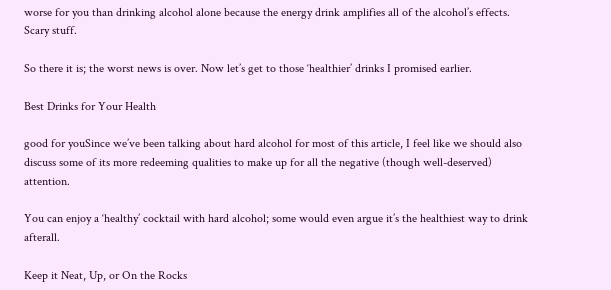worse for you than drinking alcohol alone because the energy drink amplifies all of the alcohol’s effects. Scary stuff.

So there it is; the worst news is over. Now let’s get to those ‘healthier’ drinks I promised earlier.

Best Drinks for Your Health

good for youSince we’ve been talking about hard alcohol for most of this article, I feel like we should also discuss some of its more redeeming qualities to make up for all the negative (though well-deserved) attention.

You can enjoy a ‘healthy’ cocktail with hard alcohol; some would even argue it’s the healthiest way to drink afterall.

Keep it Neat, Up, or On the Rocks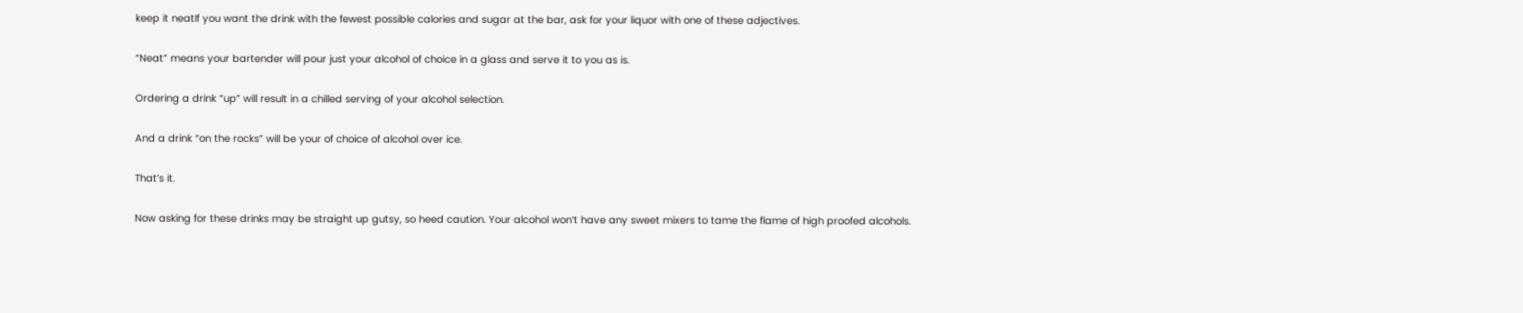keep it neatIf you want the drink with the fewest possible calories and sugar at the bar, ask for your liquor with one of these adjectives.

“Neat” means your bartender will pour just your alcohol of choice in a glass and serve it to you as is.

Ordering a drink “up” will result in a chilled serving of your alcohol selection.

And a drink “on the rocks” will be your of choice of alcohol over ice.

That’s it.

Now asking for these drinks may be straight up gutsy, so heed caution. Your alcohol won’t have any sweet mixers to tame the flame of high proofed alcohols.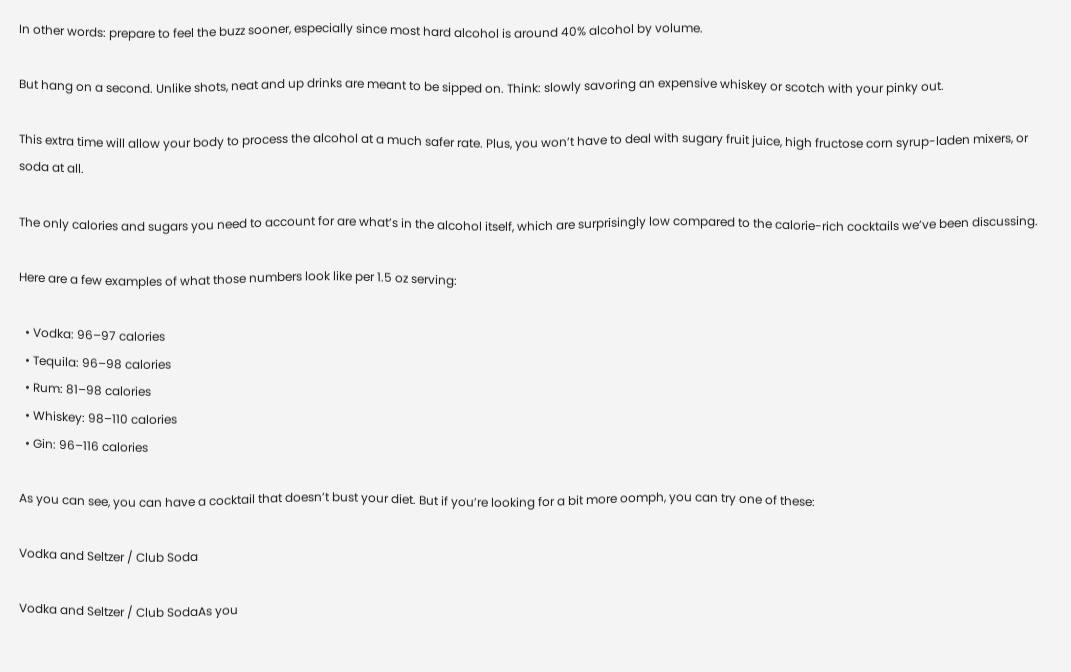In other words: prepare to feel the buzz sooner, especially since most hard alcohol is around 40% alcohol by volume.

But hang on a second. Unlike shots, neat and up drinks are meant to be sipped on. Think: slowly savoring an expensive whiskey or scotch with your pinky out.

This extra time will allow your body to process the alcohol at a much safer rate. Plus, you won’t have to deal with sugary fruit juice, high fructose corn syrup-laden mixers, or soda at all.

The only calories and sugars you need to account for are what’s in the alcohol itself, which are surprisingly low compared to the calorie-rich cocktails we’ve been discussing.

Here are a few examples of what those numbers look like per 1.5 oz serving:

  • Vodka: 96–97 calories
  • Tequila: 96–98 calories
  • Rum: 81–98 calories
  • Whiskey: 98–110 calories
  • Gin: 96–116 calories

As you can see, you can have a cocktail that doesn’t bust your diet. But if you’re looking for a bit more oomph, you can try one of these:

Vodka and Seltzer / Club Soda

Vodka and Seltzer / Club SodaAs you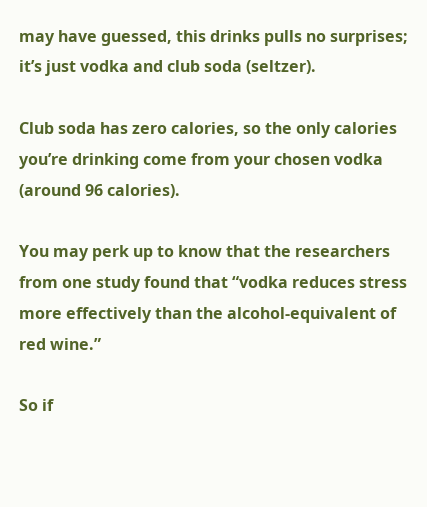may have guessed, this drinks pulls no surprises; it’s just vodka and club soda (seltzer).

Club soda has zero calories, so the only calories you’re drinking come from your chosen vodka (around 96 calories).

You may perk up to know that the researchers from one study found that “vodka reduces stress more effectively than the alcohol-equivalent of red wine.”

So if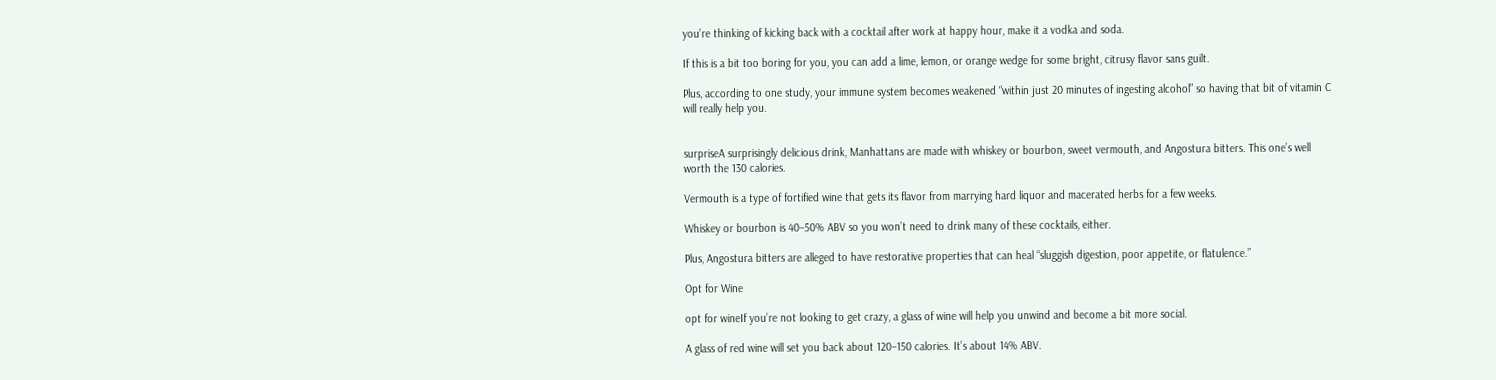you’re thinking of kicking back with a cocktail after work at happy hour, make it a vodka and soda.

If this is a bit too boring for you, you can add a lime, lemon, or orange wedge for some bright, citrusy flavor sans guilt.

Plus, according to one study, your immune system becomes weakened “within just 20 minutes of ingesting alcohol” so having that bit of vitamin C will really help you.


surpriseA surprisingly delicious drink, Manhattans are made with whiskey or bourbon, sweet vermouth, and Angostura bitters. This one’s well worth the 130 calories.

Vermouth is a type of fortified wine that gets its flavor from marrying hard liquor and macerated herbs for a few weeks.

Whiskey or bourbon is 40–50% ABV so you won’t need to drink many of these cocktails, either.

Plus, Angostura bitters are alleged to have restorative properties that can heal “sluggish digestion, poor appetite, or flatulence.”

Opt for Wine

opt for wineIf you’re not looking to get crazy, a glass of wine will help you unwind and become a bit more social.

A glass of red wine will set you back about 120–150 calories. It’s about 14% ABV.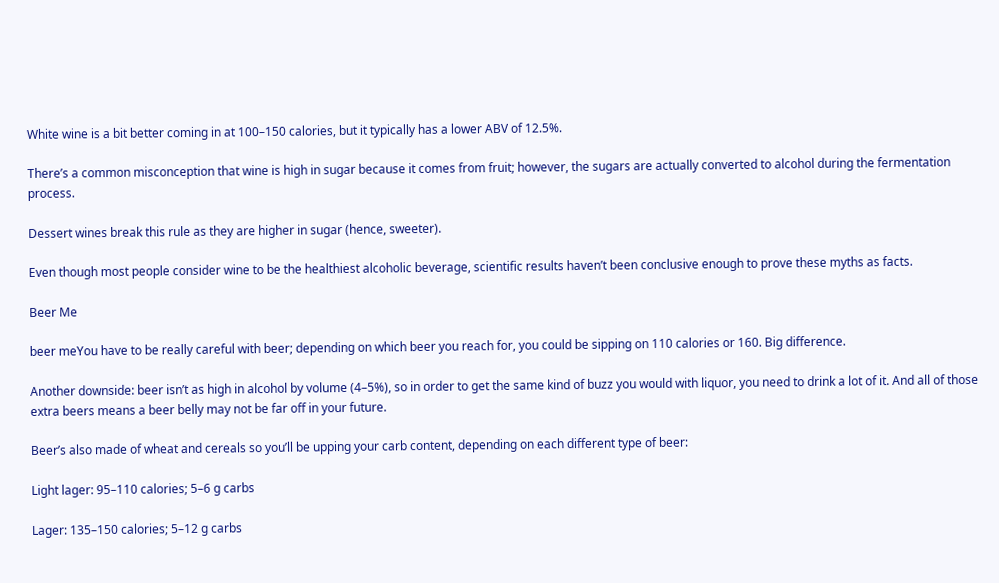White wine is a bit better coming in at 100–150 calories, but it typically has a lower ABV of 12.5%.

There’s a common misconception that wine is high in sugar because it comes from fruit; however, the sugars are actually converted to alcohol during the fermentation process.

Dessert wines break this rule as they are higher in sugar (hence, sweeter).

Even though most people consider wine to be the healthiest alcoholic beverage, scientific results haven’t been conclusive enough to prove these myths as facts.

Beer Me

beer meYou have to be really careful with beer; depending on which beer you reach for, you could be sipping on 110 calories or 160. Big difference.

Another downside: beer isn’t as high in alcohol by volume (4–5%), so in order to get the same kind of buzz you would with liquor, you need to drink a lot of it. And all of those extra beers means a beer belly may not be far off in your future.

Beer’s also made of wheat and cereals so you’ll be upping your carb content, depending on each different type of beer:

Light lager: 95–110 calories; 5–6 g carbs

Lager: 135–150 calories; 5–12 g carbs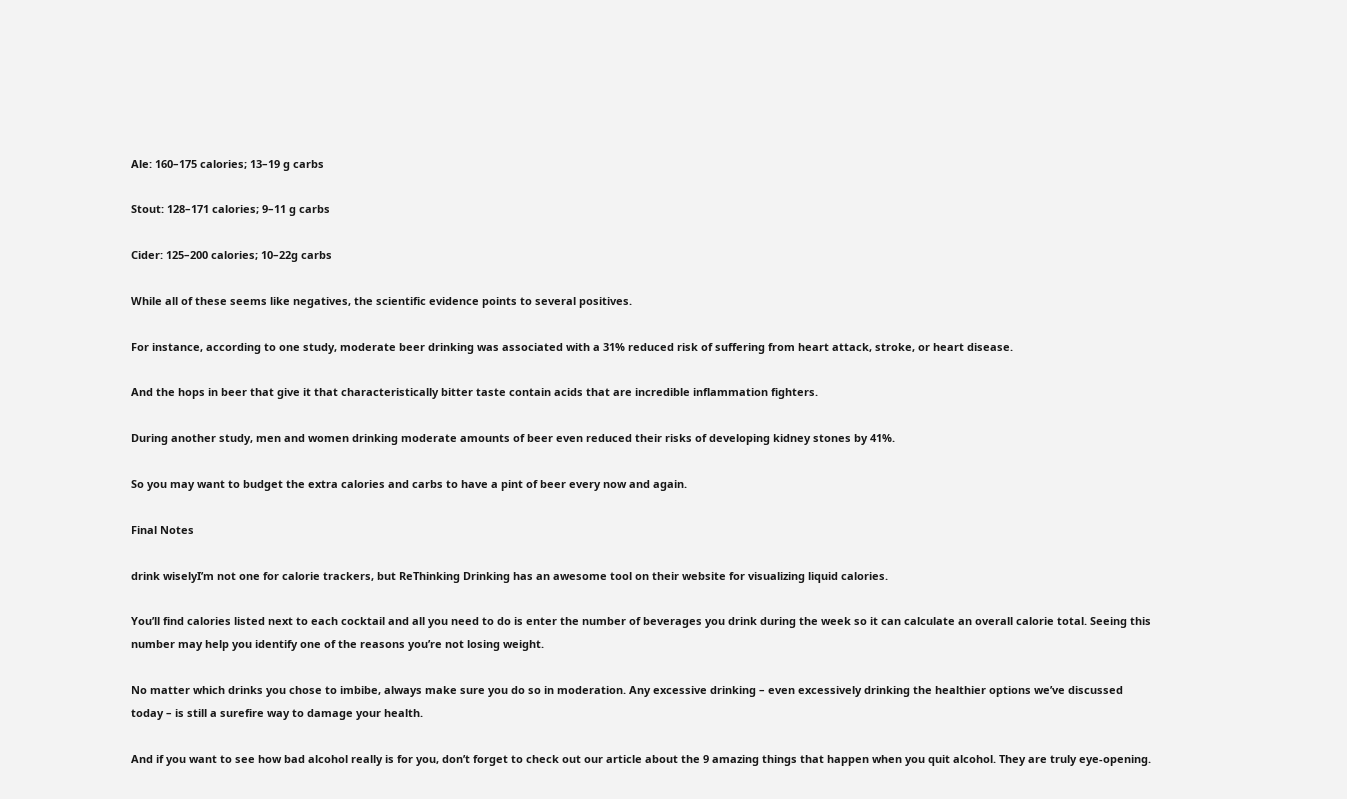Ale: 160–175 calories; 13–19 g carbs

Stout: 128–171 calories; 9–11 g carbs

Cider: 125–200 calories; 10–22g carbs

While all of these seems like negatives, the scientific evidence points to several positives.

For instance, according to one study, moderate beer drinking was associated with a 31% reduced risk of suffering from heart attack, stroke, or heart disease.

And the hops in beer that give it that characteristically bitter taste contain acids that are incredible inflammation fighters.

During another study, men and women drinking moderate amounts of beer even reduced their risks of developing kidney stones by 41%.

So you may want to budget the extra calories and carbs to have a pint of beer every now and again.

Final Notes

drink wiselyI’m not one for calorie trackers, but ReThinking Drinking has an awesome tool on their website for visualizing liquid calories.

You’ll find calories listed next to each cocktail and all you need to do is enter the number of beverages you drink during the week so it can calculate an overall calorie total. Seeing this number may help you identify one of the reasons you’re not losing weight.

No matter which drinks you chose to imbibe, always make sure you do so in moderation. Any excessive drinking – even excessively drinking the healthier options we’ve discussed today – is still a surefire way to damage your health.

And if you want to see how bad alcohol really is for you, don’t forget to check out our article about the 9 amazing things that happen when you quit alcohol. They are truly eye-opening.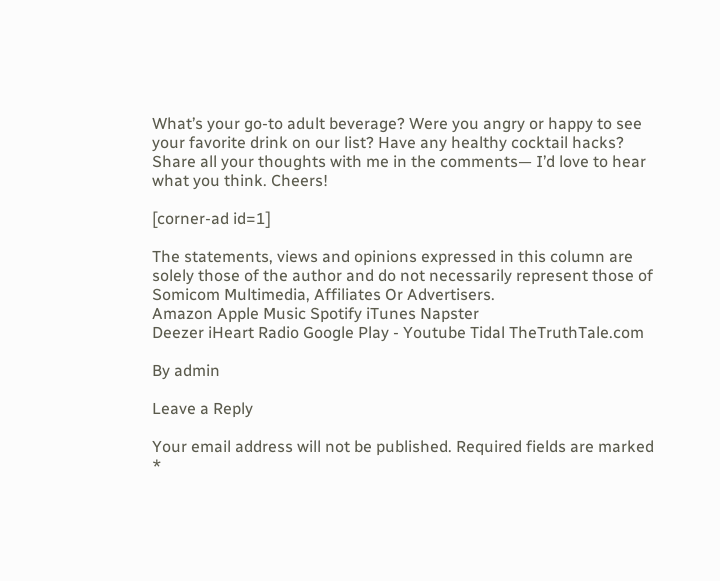What’s your go-to adult beverage? Were you angry or happy to see your favorite drink on our list? Have any healthy cocktail hacks? Share all your thoughts with me in the comments— I’d love to hear what you think. Cheers!

[corner-ad id=1]

The statements, views and opinions expressed in this column are solely those of the author and do not necessarily represent those of Somicom Multimedia, Affiliates Or Advertisers.
Amazon Apple Music Spotify iTunes Napster
Deezer iHeart Radio Google Play - Youtube Tidal TheTruthTale.com

By admin

Leave a Reply

Your email address will not be published. Required fields are marked *